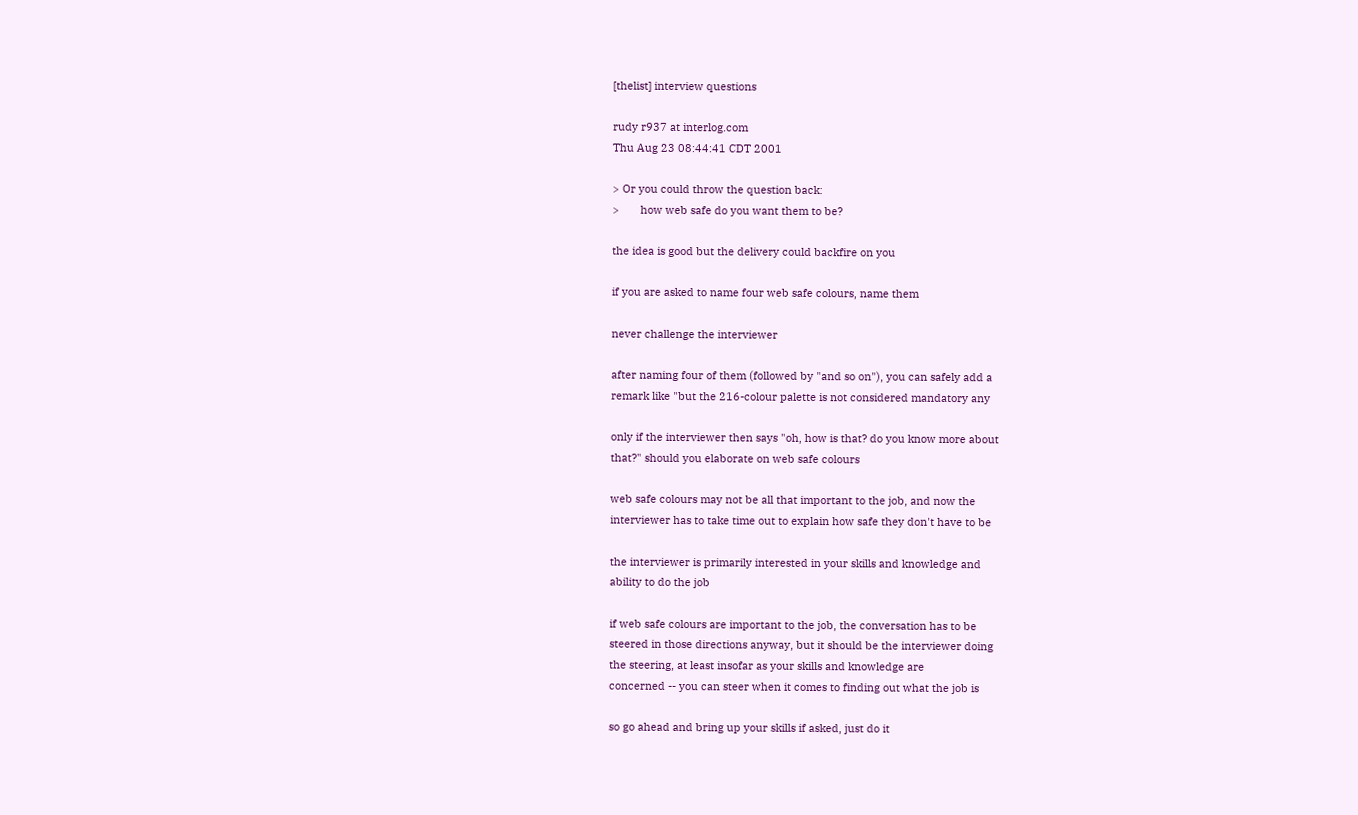[thelist] interview questions

rudy r937 at interlog.com
Thu Aug 23 08:44:41 CDT 2001

> Or you could throw the question back:
>       how web safe do you want them to be?

the idea is good but the delivery could backfire on you

if you are asked to name four web safe colours, name them

never challenge the interviewer

after naming four of them (followed by "and so on"), you can safely add a
remark like "but the 216-colour palette is not considered mandatory any

only if the interviewer then says "oh, how is that? do you know more about
that?" should you elaborate on web safe colours

web safe colours may not be all that important to the job, and now the
interviewer has to take time out to explain how safe they don't have to be

the interviewer is primarily interested in your skills and knowledge and
ability to do the job

if web safe colours are important to the job, the conversation has to be
steered in those directions anyway, but it should be the interviewer doing
the steering, at least insofar as your skills and knowledge are
concerned -- you can steer when it comes to finding out what the job is

so go ahead and bring up your skills if asked, just do it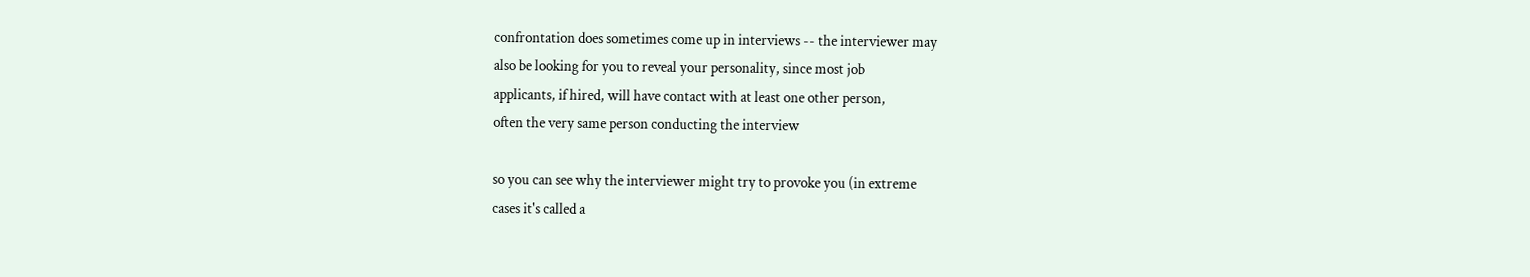confrontation does sometimes come up in interviews -- the interviewer may
also be looking for you to reveal your personality, since most job
applicants, if hired, will have contact with at least one other person,
often the very same person conducting the interview

so you can see why the interviewer might try to provoke you (in extreme
cases it's called a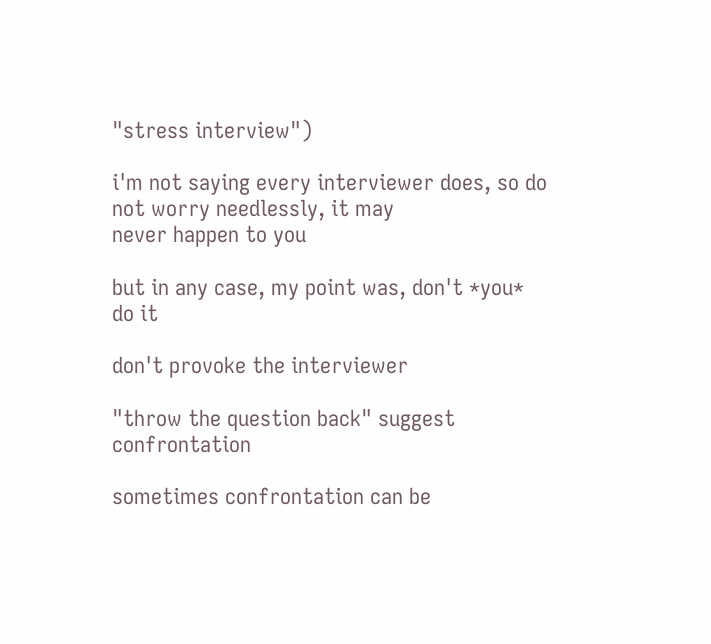"stress interview")

i'm not saying every interviewer does, so do not worry needlessly, it may
never happen to you

but in any case, my point was, don't *you* do it

don't provoke the interviewer

"throw the question back" suggest confrontation

sometimes confrontation can be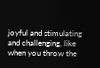joyful and stimulating and challenging, like
when you throw the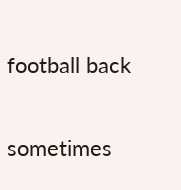football back

sometimes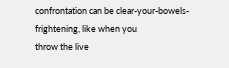confrontation can be clear-your-bowels-frightening, like when you
throw the live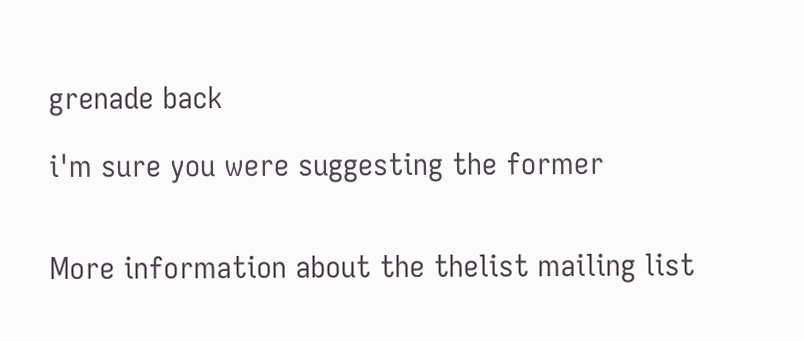grenade back

i'm sure you were suggesting the former


More information about the thelist mailing list